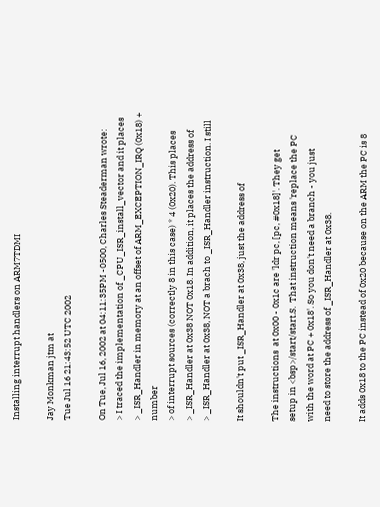Installing interrupt handlers on ARM7TDMI

Jay Monkman jtm at
Tue Jul 16 21:43:52 UTC 2002

On Tue, Jul 16, 2002 at 04:11:35PM -0500, Charles Steaderman wrote:
> I traced the implementation of _CPU_ISR_install_vector and it places
> _ISR_Handler in memory at an offset of ARM_EXCEPTION_IRQ (0x18) + number
> of interrupt sources (correctly 8 in this case) * 4 (0x20). This places
> _ISR_Handler at 0x38 NOT 0x18. In addition, it places the address of
> _ISR_Handler at 0x38, NOT a brach to _ISR_Handler instruction. I still

It shouldn't put _ISR_Handler at 0x38, just the address of

The instructions  at 0x00 - 0x1c are 'ldr pc, [pc, #0x18]'. They get
setup in <bsp>/start/start.S.  That instruction means 'replace the PC
with the word at PC + 0x18'. So you don't need a branch - you just
need to store the address of _ISR_Handler at 0x38.

It adds 0x18 to the PC instead of 0x20 because on the ARM the PC is 8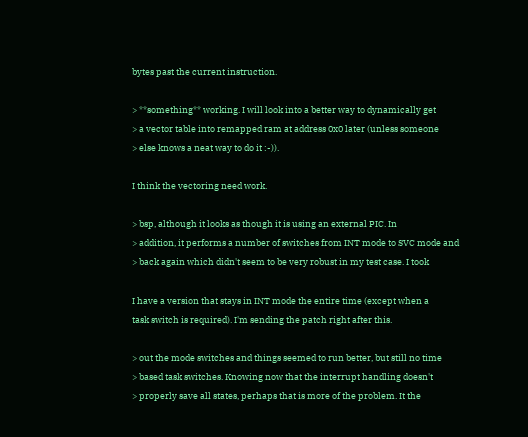bytes past the current instruction.

> **something** working. I will look into a better way to dynamically get
> a vector table into remapped ram at address 0x0 later (unless someone
> else knows a neat way to do it :-)).

I think the vectoring need work.

> bsp, although it looks as though it is using an external PIC. In
> addition, it performs a number of switches from INT mode to SVC mode and
> back again which didn't seem to be very robust in my test case. I took

I have a version that stays in INT mode the entire time (except when a
task switch is required). I'm sending the patch right after this.

> out the mode switches and things seemed to run better, but still no time
> based task switches. Knowing now that the interrupt handling doesn't
> properly save all states, perhaps that is more of the problem. It the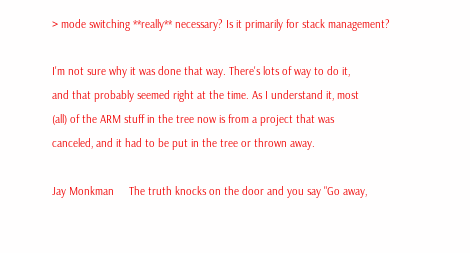> mode switching **really** necessary? Is it primarily for stack management?

I'm not sure why it was done that way. There's lots of way to do it,
and that probably seemed right at the time. As I understand it, most
(all) of the ARM stuff in the tree now is from a project that was
canceled, and it had to be put in the tree or thrown away.

Jay Monkman     The truth knocks on the door and you say "Go away,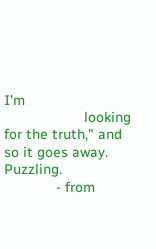I'm
                    looking for the truth," and so it goes away. Puzzling.
             - from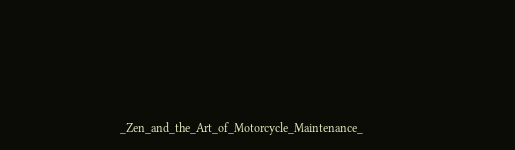_Zen_and_the_Art_of_Motorcycle_Maintenance_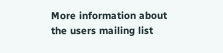More information about the users mailing list